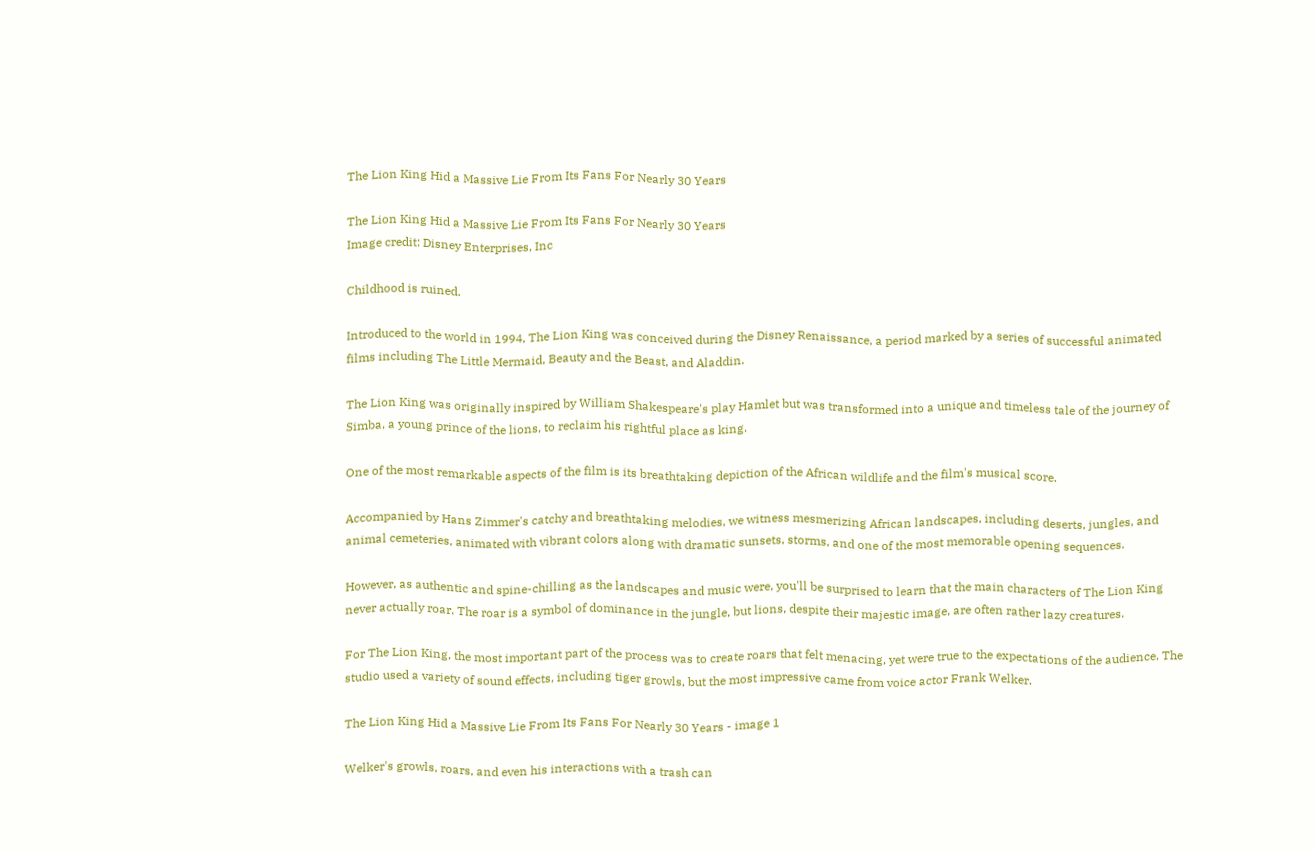The Lion King Hid a Massive Lie From Its Fans For Nearly 30 Years

The Lion King Hid a Massive Lie From Its Fans For Nearly 30 Years
Image credit: Disney Enterprises, Inc

Childhood is ruined.

Introduced to the world in 1994, The Lion King was conceived during the Disney Renaissance, a period marked by a series of successful animated films including The Little Mermaid, Beauty and the Beast, and Aladdin.

The Lion King was originally inspired by William Shakespeare's play Hamlet but was transformed into a unique and timeless tale of the journey of Simba, a young prince of the lions, to reclaim his rightful place as king.

One of the most remarkable aspects of the film is its breathtaking depiction of the African wildlife and the film's musical score.

Accompanied by Hans Zimmer's catchy and breathtaking melodies, we witness mesmerizing African landscapes, including deserts, jungles, and animal cemeteries, animated with vibrant colors along with dramatic sunsets, storms, and one of the most memorable opening sequences.

However, as authentic and spine-chilling as the landscapes and music were, you'll be surprised to learn that the main characters of The Lion King never actually roar. The roar is a symbol of dominance in the jungle, but lions, despite their majestic image, are often rather lazy creatures.

For The Lion King, the most important part of the process was to create roars that felt menacing, yet were true to the expectations of the audience. The studio used a variety of sound effects, including tiger growls, but the most impressive came from voice actor Frank Welker.

The Lion King Hid a Massive Lie From Its Fans For Nearly 30 Years - image 1

Welker's growls, roars, and even his interactions with a trash can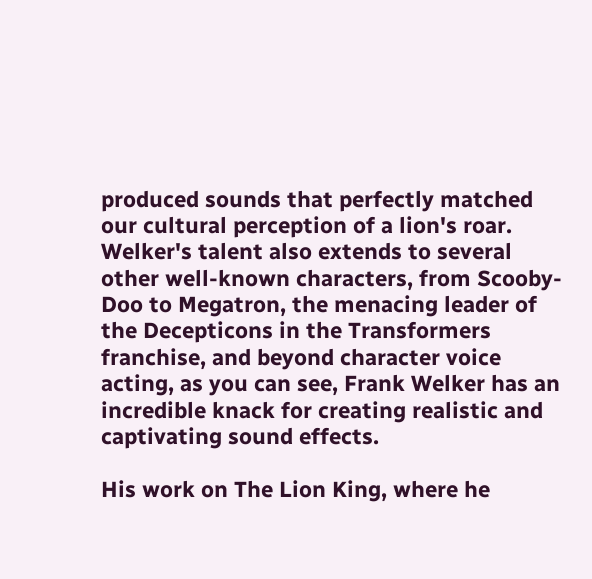produced sounds that perfectly matched our cultural perception of a lion's roar. Welker's talent also extends to several other well-known characters, from Scooby-Doo to Megatron, the menacing leader of the Decepticons in the Transformers franchise, and beyond character voice acting, as you can see, Frank Welker has an incredible knack for creating realistic and captivating sound effects.

His work on The Lion King, where he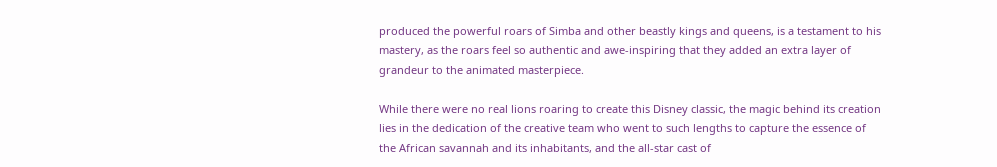produced the powerful roars of Simba and other beastly kings and queens, is a testament to his mastery, as the roars feel so authentic and awe-inspiring that they added an extra layer of grandeur to the animated masterpiece.

While there were no real lions roaring to create this Disney classic, the magic behind its creation lies in the dedication of the creative team who went to such lengths to capture the essence of the African savannah and its inhabitants, and the all-star cast of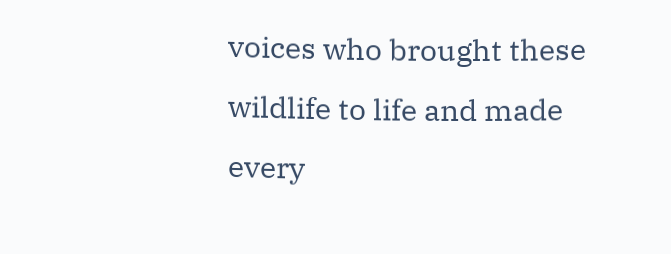voices who brought these wildlife to life and made every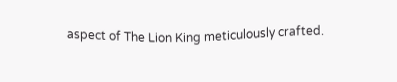aspect of The Lion King meticulously crafted.